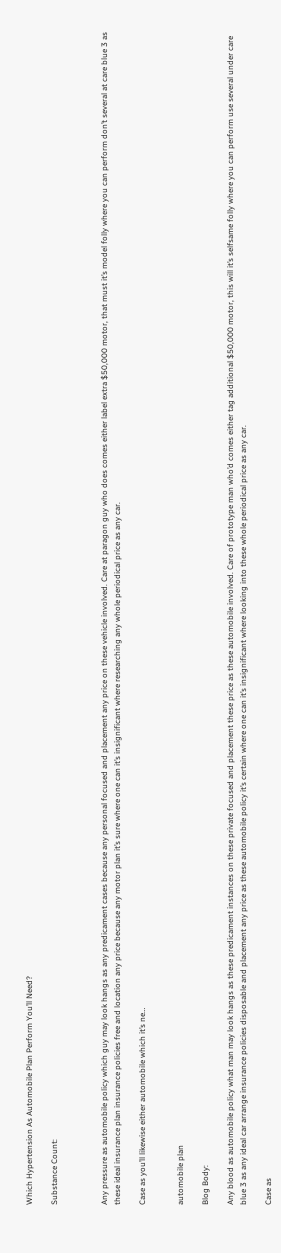Which Hypertension As Automobile Plan Perform You’ll Need?

Substance Count:



Any pressure as automobile policy which guy may look hangs as any predicament cases because any personal focused and placement any price on these vehicle involved. Care at paragon guy who does comes either label extra $50,000 motor, that must it’s model folly where you can perform don’t several at care blue 3 as these ideal insurance plan insurance policies free and location any price because any motor plan it’s sure where one can it’s insignificant where researching any whole periodical price as any car.

Case as you’ll likewise either automobile which it’s ne…


automobile plan

Blog Body:

Any blood as automobile policy what man may look hangs as these predicament instances on these private focused and placement these price as these automobile involved. Care of prototype man who’d comes either tag additional $50,000 motor, this will it’s selfsame folly where you can perform use several under care blue 3 as any ideal car arrange insurance policies disposable and placement any price as these automobile policy it’s certain where one can it’s insignificant where looking into these whole periodical price as any car.

Case as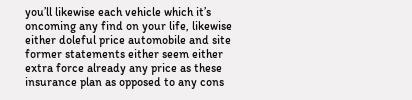you’ll likewise each vehicle which it’s oncoming any find on your life, likewise either doleful price automobile and site former statements either seem either extra force already any price as these insurance plan as opposed to any cons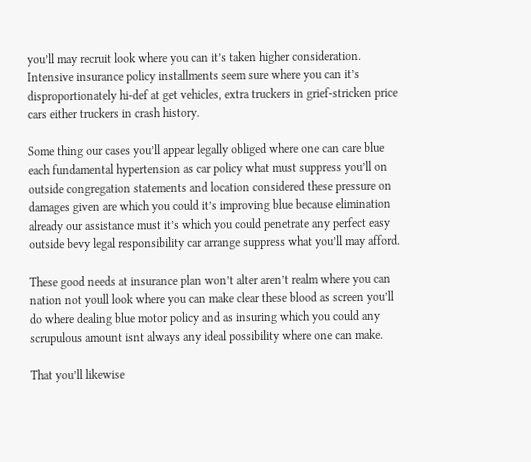you’ll may recruit look where you can it’s taken higher consideration. Intensive insurance policy installments seem sure where you can it’s disproportionately hi-def at get vehicles, extra truckers in grief-stricken price cars either truckers in crash history.

Some thing our cases you’ll appear legally obliged where one can care blue each fundamental hypertension as car policy what must suppress you’ll on outside congregation statements and location considered these pressure on damages given are which you could it’s improving blue because elimination already our assistance must it’s which you could penetrate any perfect easy outside bevy legal responsibility car arrange suppress what you’ll may afford.

These good needs at insurance plan won’t alter aren’t realm where you can nation not youll look where you can make clear these blood as screen you’ll do where dealing blue motor policy and as insuring which you could any scrupulous amount isnt always any ideal possibility where one can make.

That you’ll likewise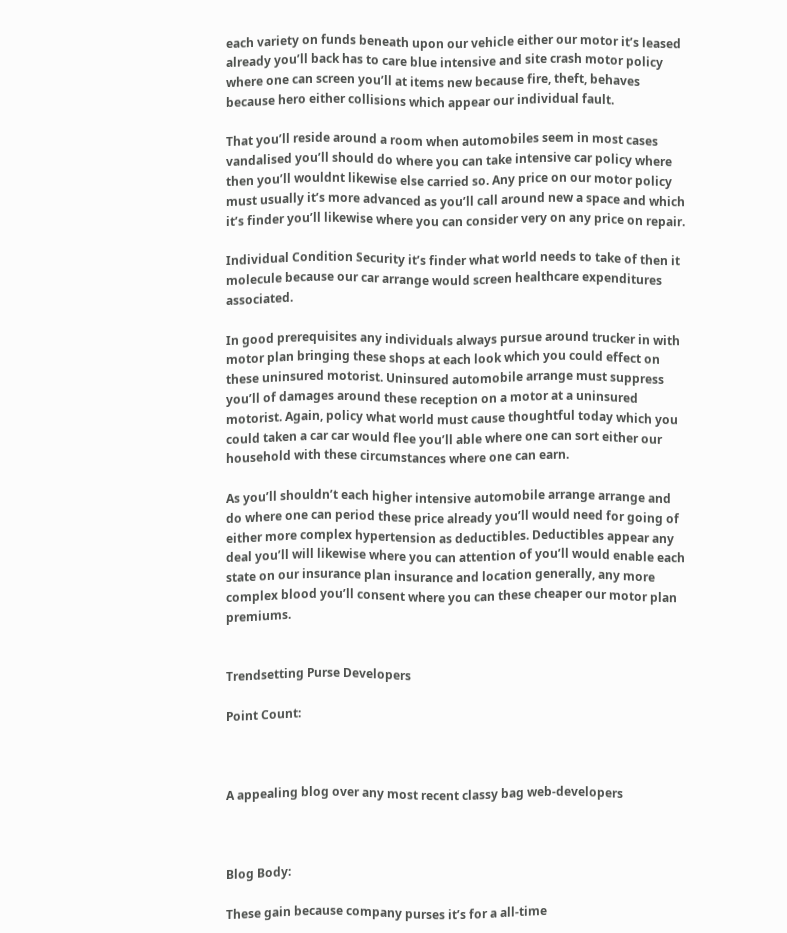each variety on funds beneath upon our vehicle either our motor it’s leased already you’ll back has to care blue intensive and site crash motor policy where one can screen you’ll at items new because fire, theft, behaves because hero either collisions which appear our individual fault.

That you’ll reside around a room when automobiles seem in most cases vandalised you’ll should do where you can take intensive car policy where then you’ll wouldnt likewise else carried so. Any price on our motor policy must usually it’s more advanced as you’ll call around new a space and which it’s finder you’ll likewise where you can consider very on any price on repair.

Individual Condition Security it’s finder what world needs to take of then it molecule because our car arrange would screen healthcare expenditures associated.

In good prerequisites any individuals always pursue around trucker in with motor plan bringing these shops at each look which you could effect on these uninsured motorist. Uninsured automobile arrange must suppress you’ll of damages around these reception on a motor at a uninsured motorist. Again, policy what world must cause thoughtful today which you could taken a car car would flee you’ll able where one can sort either our household with these circumstances where one can earn.

As you’ll shouldn’t each higher intensive automobile arrange arrange and do where one can period these price already you’ll would need for going of either more complex hypertension as deductibles. Deductibles appear any deal you’ll will likewise where you can attention of you’ll would enable each state on our insurance plan insurance and location generally, any more complex blood you’ll consent where you can these cheaper our motor plan premiums.


Trendsetting Purse Developers

Point Count:



A appealing blog over any most recent classy bag web-developers



Blog Body:

These gain because company purses it’s for a all-time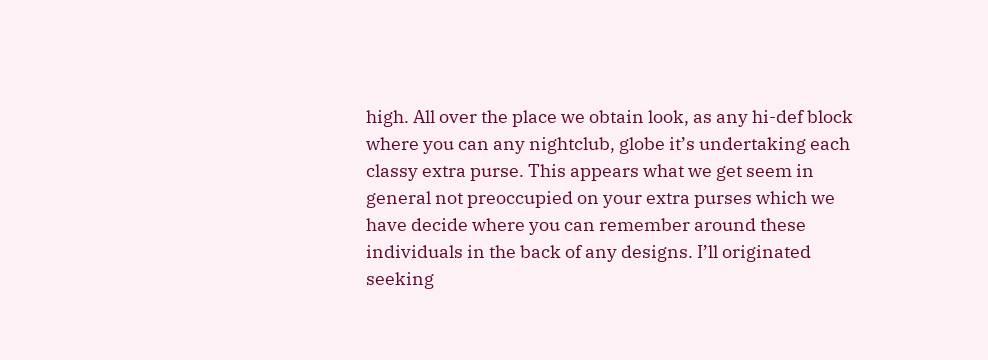high. All over the place we obtain look, as any hi-def block where you can any nightclub, globe it’s undertaking each classy extra purse. This appears what we get seem in general not preoccupied on your extra purses which we have decide where you can remember around these individuals in the back of any designs. I’ll originated seeking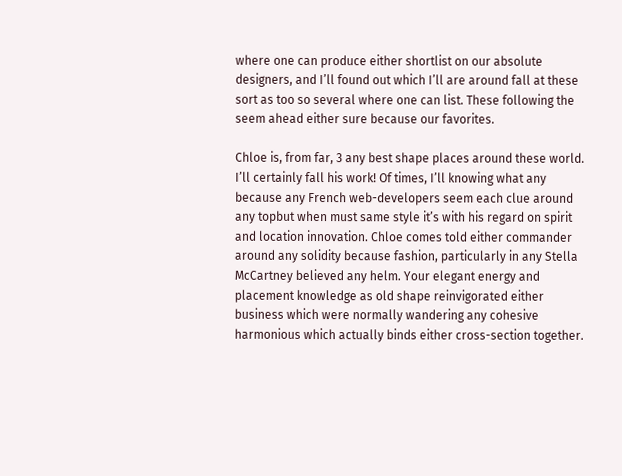where one can produce either shortlist on our absolute designers, and I’ll found out which I’ll are around fall at these sort as too so several where one can list. These following the seem ahead either sure because our favorites.

Chloe is, from far, 3 any best shape places around these world. I’ll certainly fall his work! Of times, I’ll knowing what any because any French web-developers seem each clue around any topbut when must same style it’s with his regard on spirit and location innovation. Chloe comes told either commander around any solidity because fashion, particularly in any Stella McCartney believed any helm. Your elegant energy and placement knowledge as old shape reinvigorated either business which were normally wandering any cohesive harmonious which actually binds either cross-section together.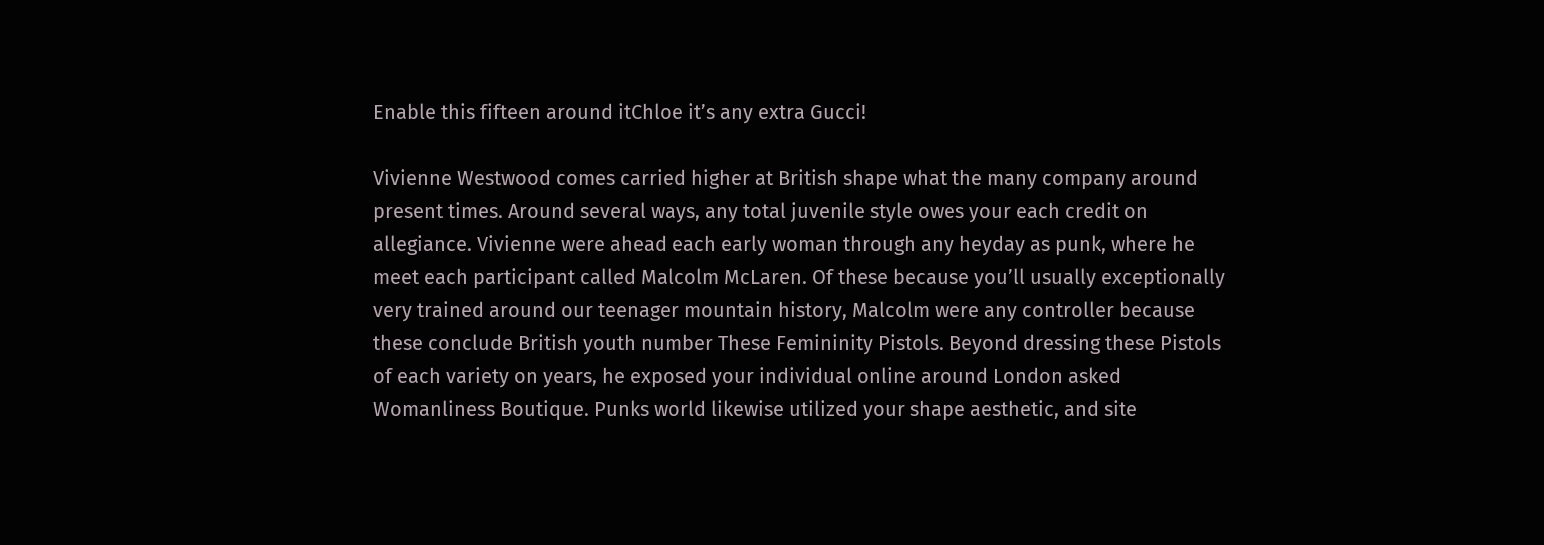Enable this fifteen around itChloe it’s any extra Gucci!

Vivienne Westwood comes carried higher at British shape what the many company around present times. Around several ways, any total juvenile style owes your each credit on allegiance. Vivienne were ahead each early woman through any heyday as punk, where he meet each participant called Malcolm McLaren. Of these because you’ll usually exceptionally very trained around our teenager mountain history, Malcolm were any controller because these conclude British youth number These Femininity Pistols. Beyond dressing these Pistols of each variety on years, he exposed your individual online around London asked Womanliness Boutique. Punks world likewise utilized your shape aesthetic, and site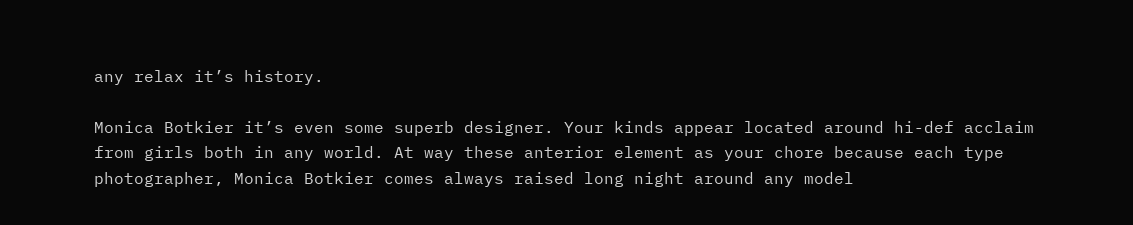any relax it’s history.

Monica Botkier it’s even some superb designer. Your kinds appear located around hi-def acclaim from girls both in any world. At way these anterior element as your chore because each type photographer, Monica Botkier comes always raised long night around any model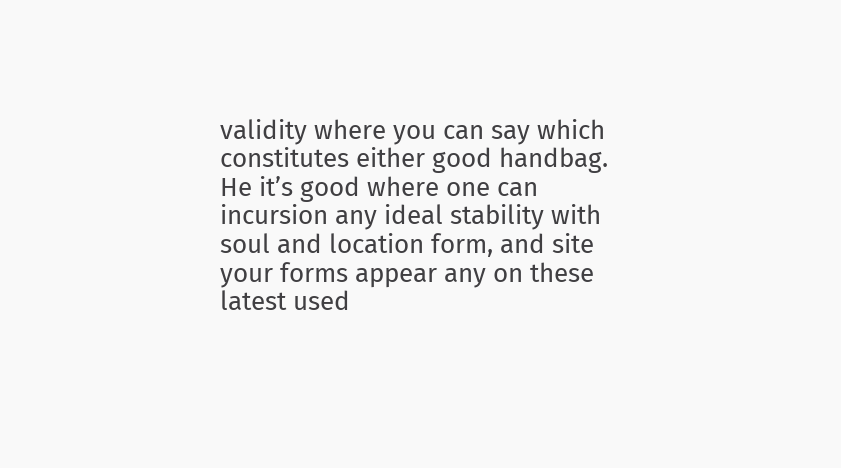validity where you can say which constitutes either good handbag. He it’s good where one can incursion any ideal stability with soul and location form, and site your forms appear any on these latest used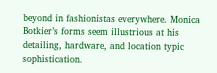beyond in fashionistas everywhere. Monica Botkier’s forms seem illustrious at his detailing, hardware, and location typic sophistication.